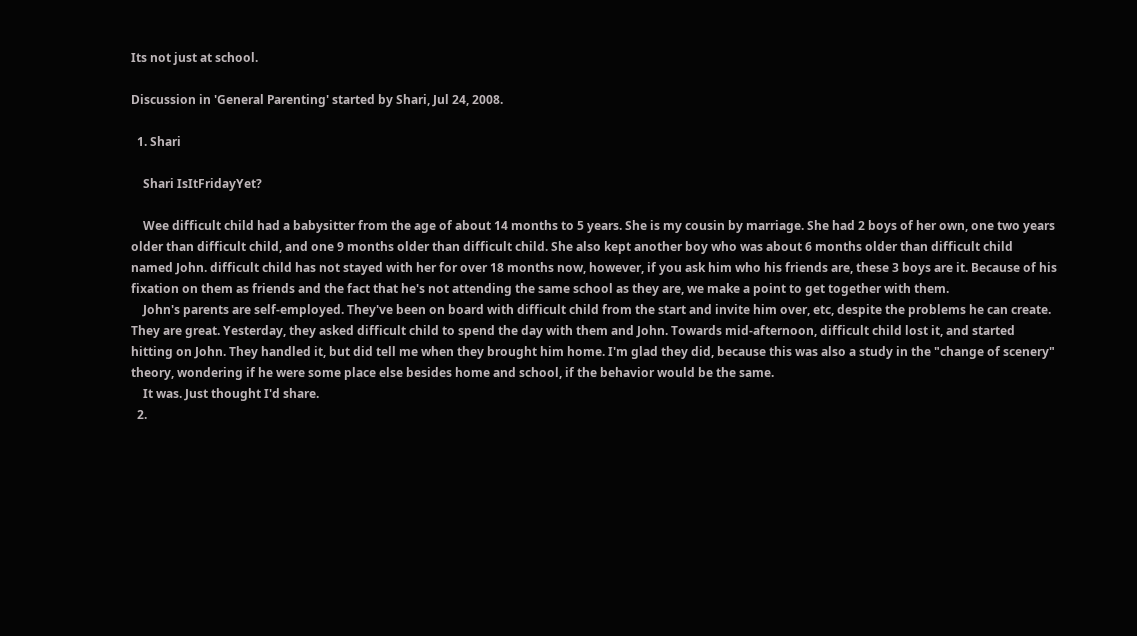Its not just at school.

Discussion in 'General Parenting' started by Shari, Jul 24, 2008.

  1. Shari

    Shari IsItFridayYet?

    Wee difficult child had a babysitter from the age of about 14 months to 5 years. She is my cousin by marriage. She had 2 boys of her own, one two years older than difficult child, and one 9 months older than difficult child. She also kept another boy who was about 6 months older than difficult child named John. difficult child has not stayed with her for over 18 months now, however, if you ask him who his friends are, these 3 boys are it. Because of his fixation on them as friends and the fact that he's not attending the same school as they are, we make a point to get together with them.
    John's parents are self-employed. They've been on board with difficult child from the start and invite him over, etc, despite the problems he can create. They are great. Yesterday, they asked difficult child to spend the day with them and John. Towards mid-afternoon, difficult child lost it, and started hitting on John. They handled it, but did tell me when they brought him home. I'm glad they did, because this was also a study in the "change of scenery" theory, wondering if he were some place else besides home and school, if the behavior would be the same.
    It was. Just thought I'd share.
  2.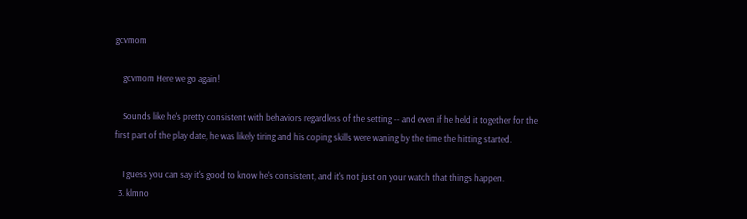gcvmom

    gcvmom Here we go again!

    Sounds like he's pretty consistent with behaviors regardless of the setting -- and even if he held it together for the first part of the play date, he was likely tiring and his coping skills were waning by the time the hitting started.

    I guess you can say it's good to know he's consistent, and it's not just on your watch that things happen.
  3. klmno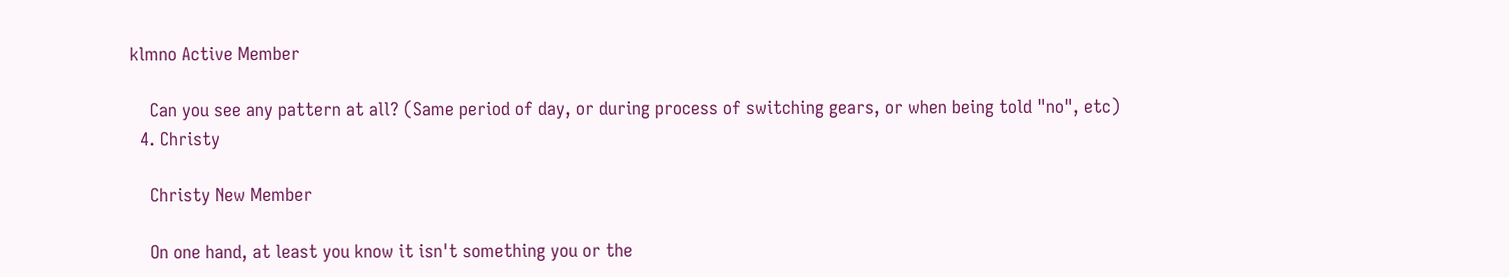klmno Active Member

    Can you see any pattern at all? (Same period of day, or during process of switching gears, or when being told "no", etc)
  4. Christy

    Christy New Member

    On one hand, at least you know it isn't something you or the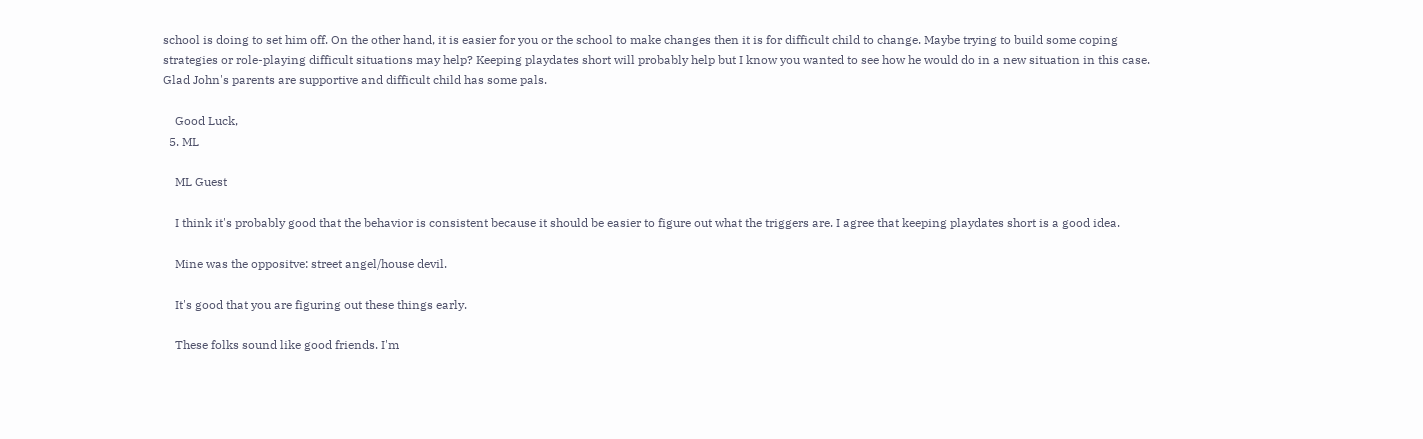school is doing to set him off. On the other hand, it is easier for you or the school to make changes then it is for difficult child to change. Maybe trying to build some coping strategies or role-playing difficult situations may help? Keeping playdates short will probably help but I know you wanted to see how he would do in a new situation in this case. Glad John's parents are supportive and difficult child has some pals.

    Good Luck,
  5. ML

    ML Guest

    I think it's probably good that the behavior is consistent because it should be easier to figure out what the triggers are. I agree that keeping playdates short is a good idea.

    Mine was the oppositve: street angel/house devil.

    It's good that you are figuring out these things early.

    These folks sound like good friends. I'm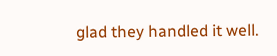glad they handled it well.